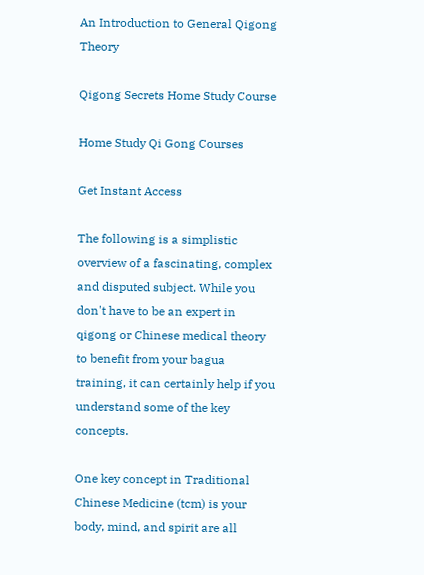An Introduction to General Qigong Theory

Qigong Secrets Home Study Course

Home Study Qi Gong Courses

Get Instant Access

The following is a simplistic overview of a fascinating, complex and disputed subject. While you don't have to be an expert in qigong or Chinese medical theory to benefit from your bagua training, it can certainly help if you understand some of the key concepts.

One key concept in Traditional Chinese Medicine (tcm) is your body, mind, and spirit are all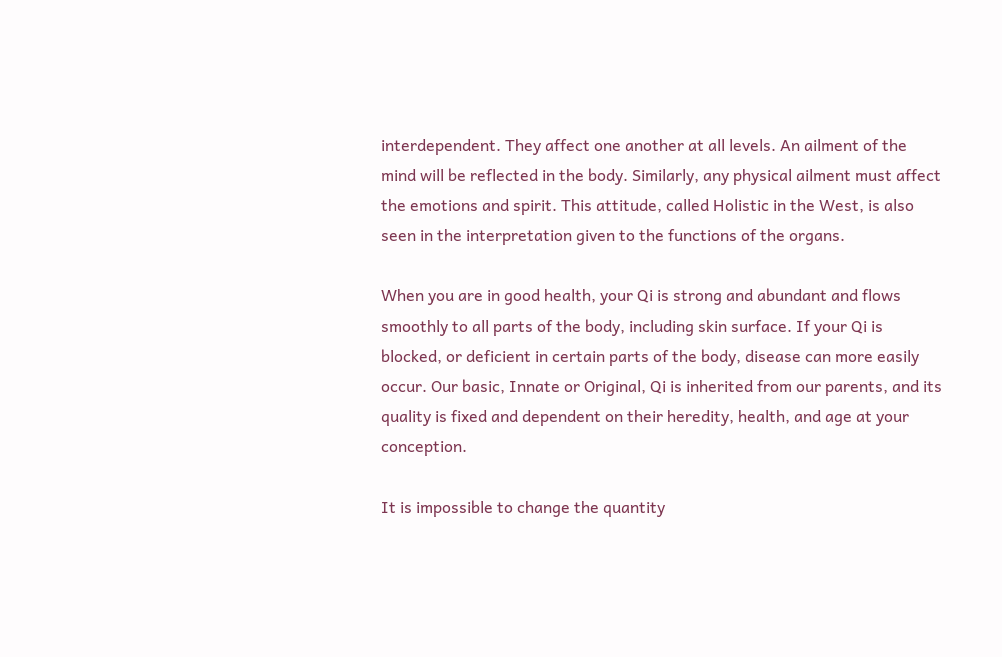interdependent. They affect one another at all levels. An ailment of the mind will be reflected in the body. Similarly, any physical ailment must affect the emotions and spirit. This attitude, called Holistic in the West, is also seen in the interpretation given to the functions of the organs.

When you are in good health, your Qi is strong and abundant and flows smoothly to all parts of the body, including skin surface. If your Qi is blocked, or deficient in certain parts of the body, disease can more easily occur. Our basic, Innate or Original, Qi is inherited from our parents, and its quality is fixed and dependent on their heredity, health, and age at your conception.

It is impossible to change the quantity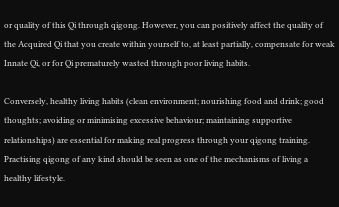or quality of this Qi through qigong. However, you can positively affect the quality of the Acquired Qi that you create within yourself to, at least partially, compensate for weak Innate Qi, or for Qi prematurely wasted through poor living habits.

Conversely, healthy living habits (clean environment; nourishing food and drink; good thoughts; avoiding or minimising excessive behaviour; maintaining supportive relationships) are essential for making real progress through your qigong training. Practising qigong of any kind should be seen as one of the mechanisms of living a healthy lifestyle.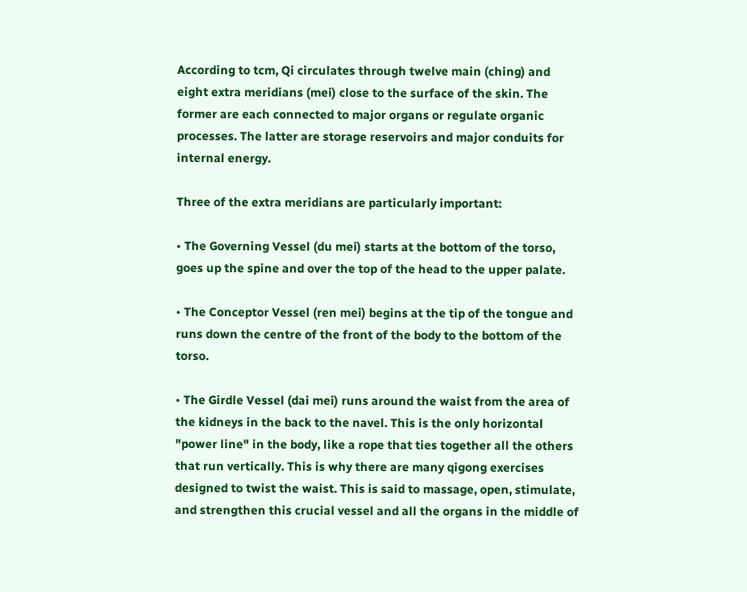According to tcm, Qi circulates through twelve main (ching) and eight extra meridians (mei) close to the surface of the skin. The former are each connected to major organs or regulate organic processes. The latter are storage reservoirs and major conduits for internal energy.

Three of the extra meridians are particularly important:

• The Governing Vessel (du mei) starts at the bottom of the torso, goes up the spine and over the top of the head to the upper palate.

• The Conceptor Vessel (ren mei) begins at the tip of the tongue and runs down the centre of the front of the body to the bottom of the torso.

• The Girdle Vessel (dai mei) runs around the waist from the area of the kidneys in the back to the navel. This is the only horizontal "power line" in the body, like a rope that ties together all the others that run vertically. This is why there are many qigong exercises designed to twist the waist. This is said to massage, open, stimulate, and strengthen this crucial vessel and all the organs in the middle of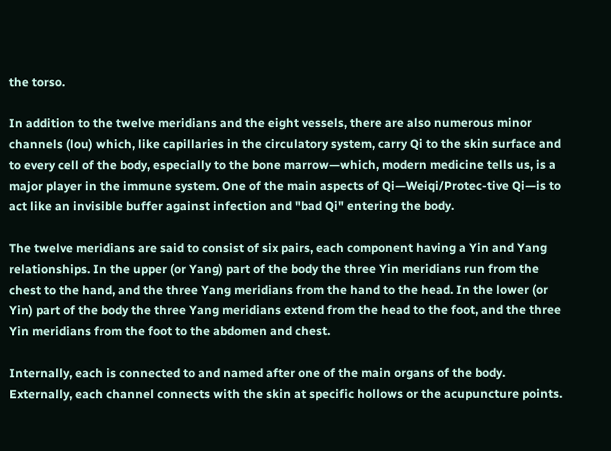the torso.

In addition to the twelve meridians and the eight vessels, there are also numerous minor channels (lou) which, like capillaries in the circulatory system, carry Qi to the skin surface and to every cell of the body, especially to the bone marrow—which, modern medicine tells us, is a major player in the immune system. One of the main aspects of Qi—Weiqi/Protec-tive Qi—is to act like an invisible buffer against infection and "bad Qi" entering the body.

The twelve meridians are said to consist of six pairs, each component having a Yin and Yang relationships. In the upper (or Yang) part of the body the three Yin meridians run from the chest to the hand, and the three Yang meridians from the hand to the head. In the lower (or Yin) part of the body the three Yang meridians extend from the head to the foot, and the three Yin meridians from the foot to the abdomen and chest.

Internally, each is connected to and named after one of the main organs of the body. Externally, each channel connects with the skin at specific hollows or the acupuncture points.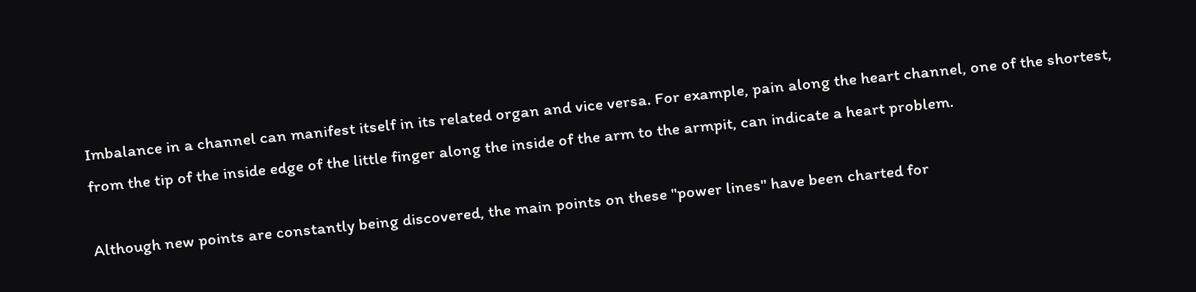Imbalance in a channel can manifest itself in its related organ and vice versa. For example, pain along the heart channel, one of the shortest, from the tip of the inside edge of the little finger along the inside of the arm to the armpit, can indicate a heart problem.

Although new points are constantly being discovered, the main points on these "power lines" have been charted for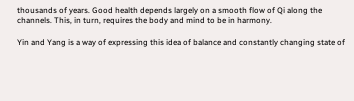thousands of years. Good health depends largely on a smooth flow of Qi along the channels. This, in turn, requires the body and mind to be in harmony.

Yin and Yang is a way of expressing this idea of balance and constantly changing state of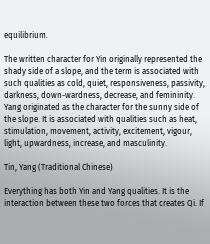equilibrium.

The written character for Yin originally represented the shady side of a slope, and the term is associated with such qualities as cold, quiet, responsiveness, passivity, darkness, down-wardness, decrease, and femininity. Yang originated as the character for the sunny side of the slope. It is associated with qualities such as heat, stimulation, movement, activity, excitement, vigour, light, upwardness, increase, and masculinity.

Tin, Yang (Traditional Chinese)

Everything has both Yin and Yang qualities. It is the interaction between these two forces that creates Qi. If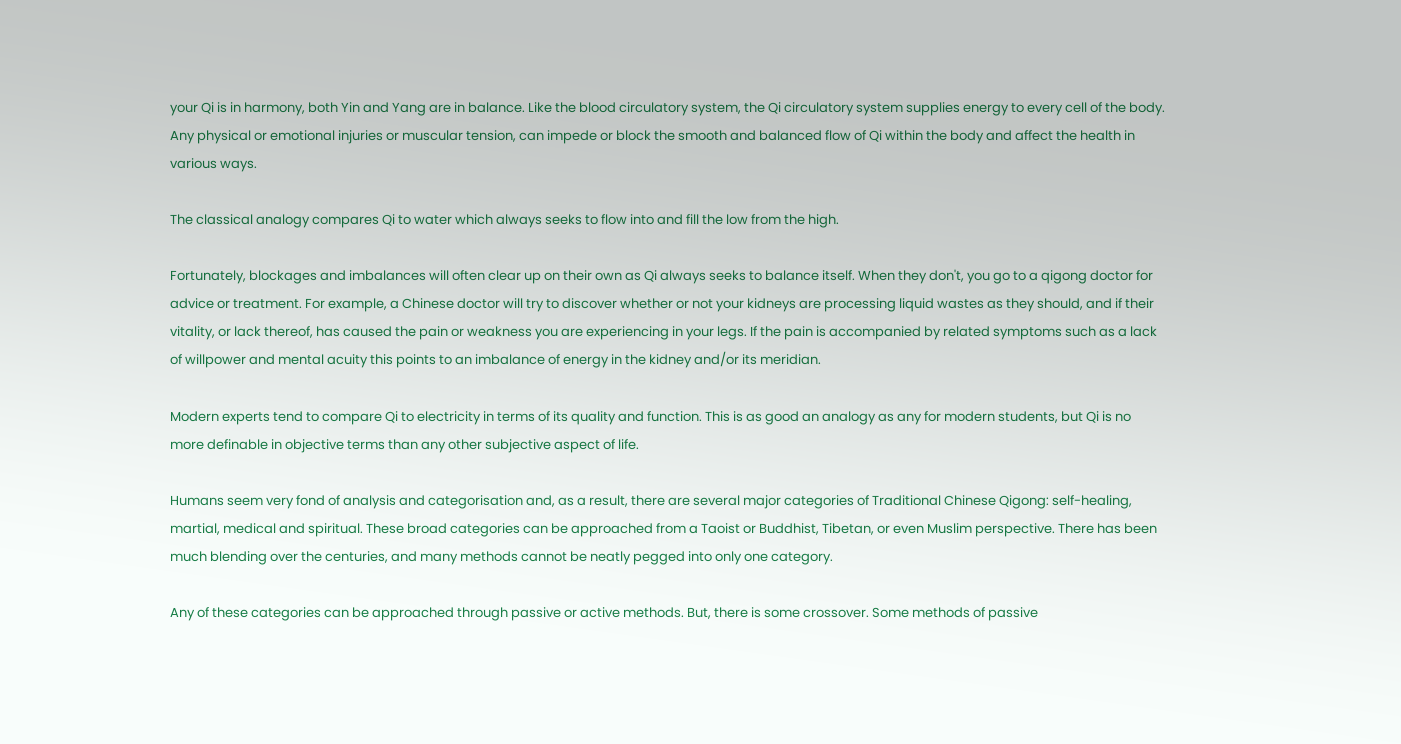your Qi is in harmony, both Yin and Yang are in balance. Like the blood circulatory system, the Qi circulatory system supplies energy to every cell of the body. Any physical or emotional injuries or muscular tension, can impede or block the smooth and balanced flow of Qi within the body and affect the health in various ways.

The classical analogy compares Qi to water which always seeks to flow into and fill the low from the high.

Fortunately, blockages and imbalances will often clear up on their own as Qi always seeks to balance itself. When they don't, you go to a qigong doctor for advice or treatment. For example, a Chinese doctor will try to discover whether or not your kidneys are processing liquid wastes as they should, and if their vitality, or lack thereof, has caused the pain or weakness you are experiencing in your legs. If the pain is accompanied by related symptoms such as a lack of willpower and mental acuity this points to an imbalance of energy in the kidney and/or its meridian.

Modern experts tend to compare Qi to electricity in terms of its quality and function. This is as good an analogy as any for modern students, but Qi is no more definable in objective terms than any other subjective aspect of life.

Humans seem very fond of analysis and categorisation and, as a result, there are several major categories of Traditional Chinese Qigong: self-healing, martial, medical and spiritual. These broad categories can be approached from a Taoist or Buddhist, Tibetan, or even Muslim perspective. There has been much blending over the centuries, and many methods cannot be neatly pegged into only one category.

Any of these categories can be approached through passive or active methods. But, there is some crossover. Some methods of passive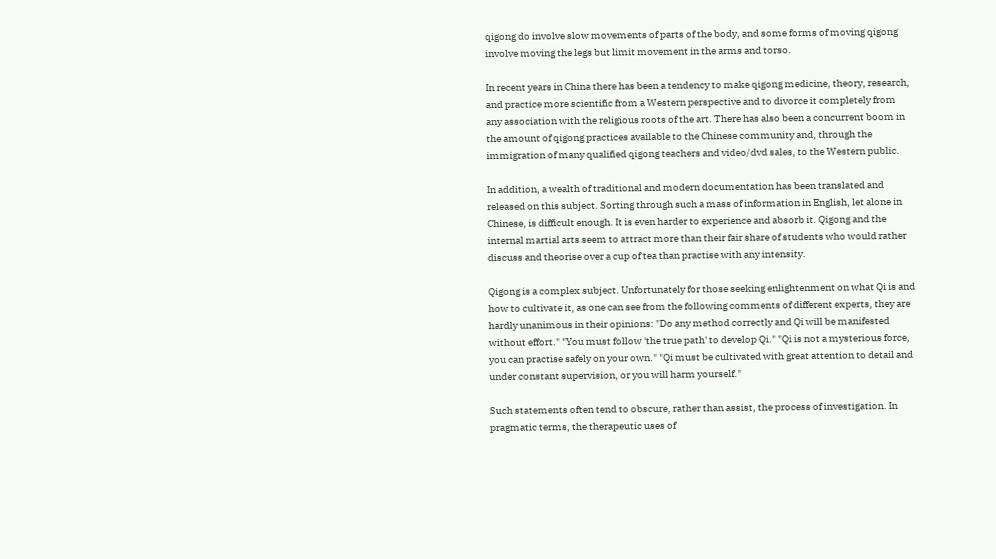qigong do involve slow movements of parts of the body, and some forms of moving qigong involve moving the legs but limit movement in the arms and torso.

In recent years in China there has been a tendency to make qigong medicine, theory, research, and practice more scientific from a Western perspective and to divorce it completely from any association with the religious roots of the art. There has also been a concurrent boom in the amount of qigong practices available to the Chinese community and, through the immigration of many qualified qigong teachers and video/dvd sales, to the Western public.

In addition, a wealth of traditional and modern documentation has been translated and released on this subject. Sorting through such a mass of information in English, let alone in Chinese, is difficult enough. It is even harder to experience and absorb it. Qigong and the internal martial arts seem to attract more than their fair share of students who would rather discuss and theorise over a cup of tea than practise with any intensity.

Qigong is a complex subject. Unfortunately for those seeking enlightenment on what Qi is and how to cultivate it, as one can see from the following comments of different experts, they are hardly unanimous in their opinions: "Do any method correctly and Qi will be manifested without effort." "You must follow 'the true path' to develop Qi." "Qi is not a mysterious force, you can practise safely on your own." "Qi must be cultivated with great attention to detail and under constant supervision, or you will harm yourself."

Such statements often tend to obscure, rather than assist, the process of investigation. In pragmatic terms, the therapeutic uses of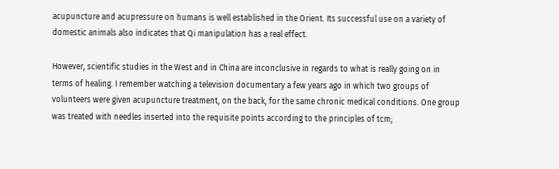acupuncture and acupressure on humans is well established in the Orient. Its successful use on a variety of domestic animals also indicates that Qi manipulation has a real effect.

However, scientific studies in the West and in China are inconclusive in regards to what is really going on in terms of healing. I remember watching a television documentary a few years ago in which two groups of volunteers were given acupuncture treatment, on the back, for the same chronic medical conditions. One group was treated with needles inserted into the requisite points according to the principles of tcm;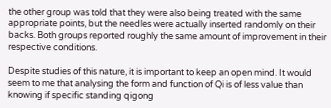the other group was told that they were also being treated with the same appropriate points, but the needles were actually inserted randomly on their backs. Both groups reported roughly the same amount of improvement in their respective conditions.

Despite studies of this nature, it is important to keep an open mind. It would seem to me that analysing the form and function of Qi is of less value than knowing if specific standing qigong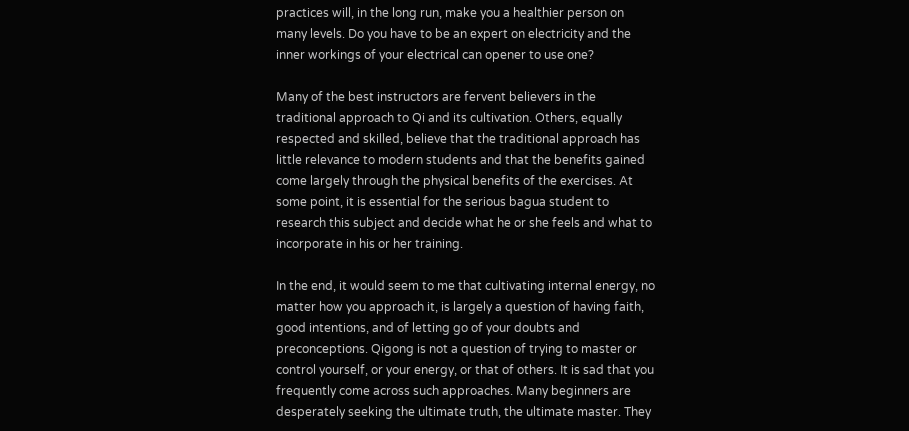practices will, in the long run, make you a healthier person on many levels. Do you have to be an expert on electricity and the inner workings of your electrical can opener to use one?

Many of the best instructors are fervent believers in the traditional approach to Qi and its cultivation. Others, equally respected and skilled, believe that the traditional approach has little relevance to modern students and that the benefits gained come largely through the physical benefits of the exercises. At some point, it is essential for the serious bagua student to research this subject and decide what he or she feels and what to incorporate in his or her training.

In the end, it would seem to me that cultivating internal energy, no matter how you approach it, is largely a question of having faith, good intentions, and of letting go of your doubts and preconceptions. Qigong is not a question of trying to master or control yourself, or your energy, or that of others. It is sad that you frequently come across such approaches. Many beginners are desperately seeking the ultimate truth, the ultimate master. They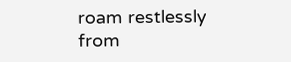roam restlessly from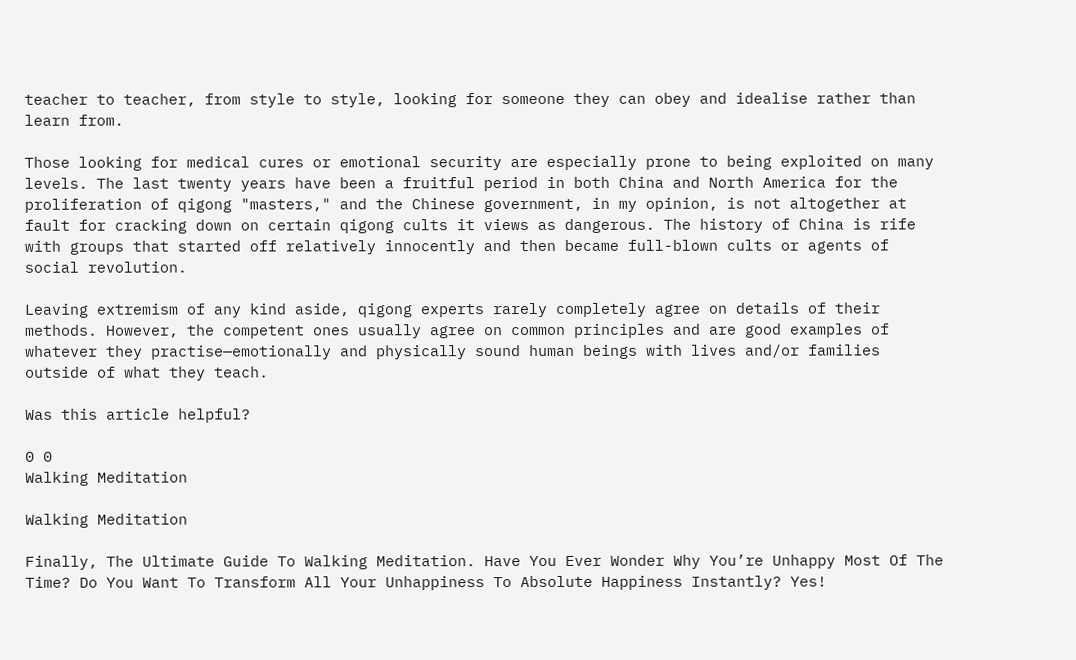teacher to teacher, from style to style, looking for someone they can obey and idealise rather than learn from.

Those looking for medical cures or emotional security are especially prone to being exploited on many levels. The last twenty years have been a fruitful period in both China and North America for the proliferation of qigong "masters," and the Chinese government, in my opinion, is not altogether at fault for cracking down on certain qigong cults it views as dangerous. The history of China is rife with groups that started off relatively innocently and then became full-blown cults or agents of social revolution.

Leaving extremism of any kind aside, qigong experts rarely completely agree on details of their methods. However, the competent ones usually agree on common principles and are good examples of whatever they practise—emotionally and physically sound human beings with lives and/or families outside of what they teach.

Was this article helpful?

0 0
Walking Meditation

Walking Meditation

Finally, The Ultimate Guide To Walking Meditation. Have You Ever Wonder Why You’re Unhappy Most Of The Time? Do You Want To Transform All Your Unhappiness To Absolute Happiness Instantly? Yes!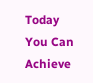Today You Can Achieve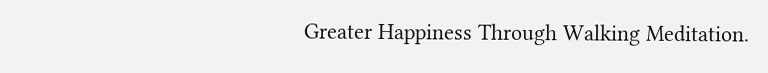Greater Happiness Through Walking Meditation.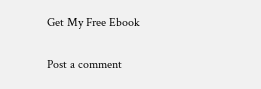Get My Free Ebook

Post a comment